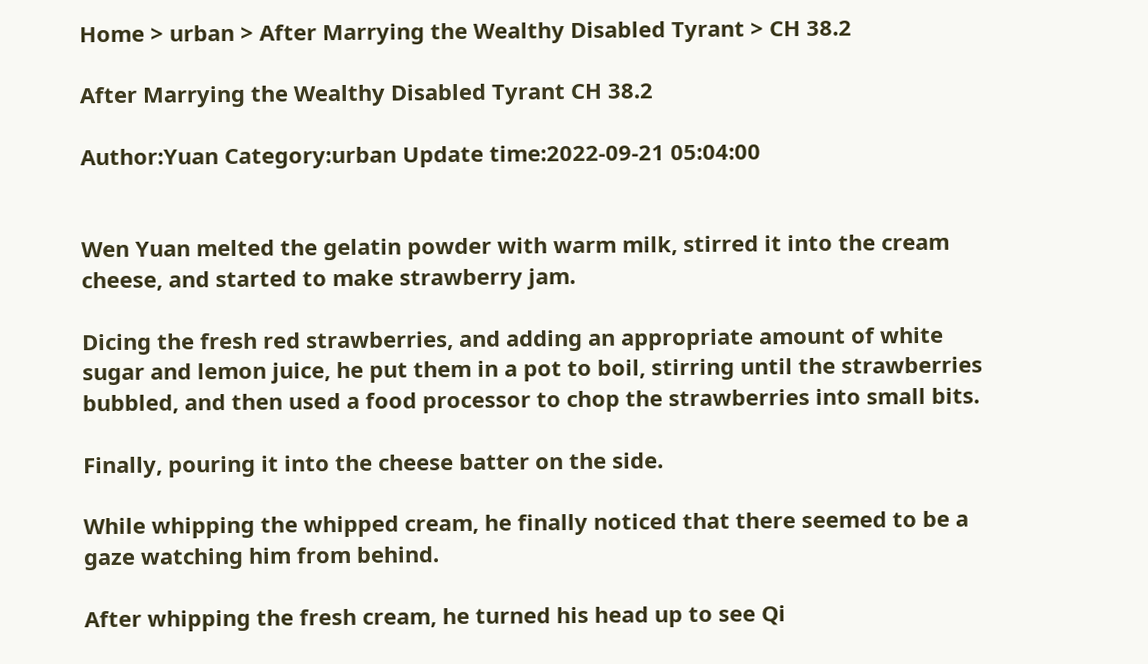Home > urban > After Marrying the Wealthy Disabled Tyrant > CH 38.2

After Marrying the Wealthy Disabled Tyrant CH 38.2

Author:Yuan Category:urban Update time:2022-09-21 05:04:00


Wen Yuan melted the gelatin powder with warm milk, stirred it into the cream cheese, and started to make strawberry jam.

Dicing the fresh red strawberries, and adding an appropriate amount of white sugar and lemon juice, he put them in a pot to boil, stirring until the strawberries bubbled, and then used a food processor to chop the strawberries into small bits.

Finally, pouring it into the cheese batter on the side.

While whipping the whipped cream, he finally noticed that there seemed to be a gaze watching him from behind.

After whipping the fresh cream, he turned his head up to see Qi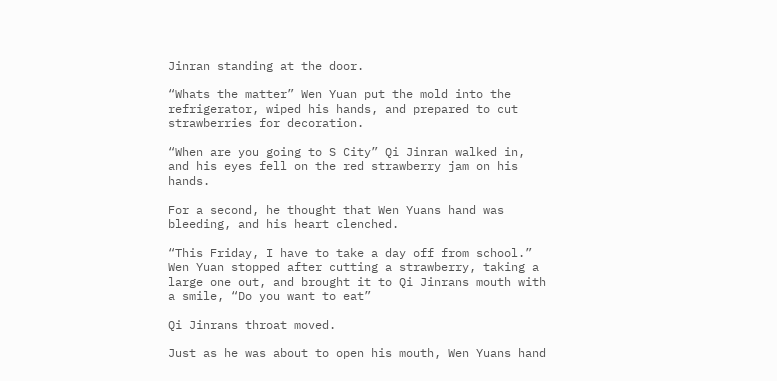Jinran standing at the door.

“Whats the matter” Wen Yuan put the mold into the refrigerator, wiped his hands, and prepared to cut strawberries for decoration.

“When are you going to S City” Qi Jinran walked in, and his eyes fell on the red strawberry jam on his hands.

For a second, he thought that Wen Yuans hand was bleeding, and his heart clenched.

“This Friday, I have to take a day off from school.” Wen Yuan stopped after cutting a strawberry, taking a large one out, and brought it to Qi Jinrans mouth with a smile, “Do you want to eat”

Qi Jinrans throat moved.

Just as he was about to open his mouth, Wen Yuans hand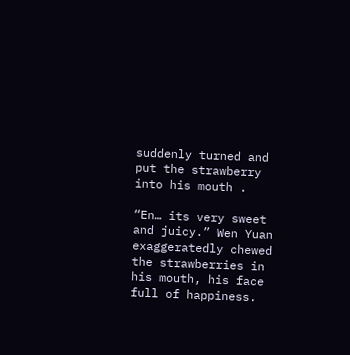suddenly turned and put the strawberry into his mouth .

“En… its very sweet and juicy.” Wen Yuan exaggeratedly chewed the strawberries in his mouth, his face full of happiness.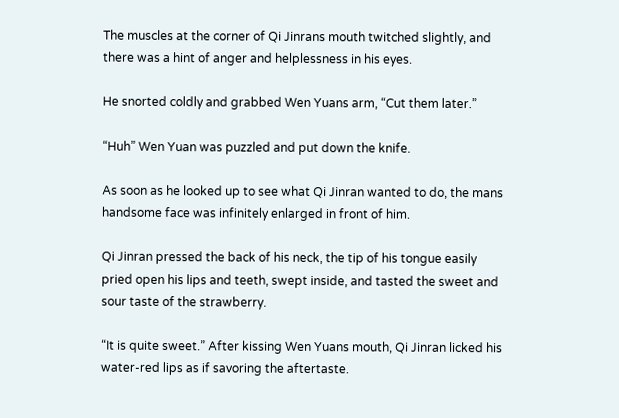The muscles at the corner of Qi Jinrans mouth twitched slightly, and there was a hint of anger and helplessness in his eyes.

He snorted coldly and grabbed Wen Yuans arm, “Cut them later.”

“Huh” Wen Yuan was puzzled and put down the knife.

As soon as he looked up to see what Qi Jinran wanted to do, the mans handsome face was infinitely enlarged in front of him.

Qi Jinran pressed the back of his neck, the tip of his tongue easily pried open his lips and teeth, swept inside, and tasted the sweet and sour taste of the strawberry.

“It is quite sweet.” After kissing Wen Yuans mouth, Qi Jinran licked his water-red lips as if savoring the aftertaste.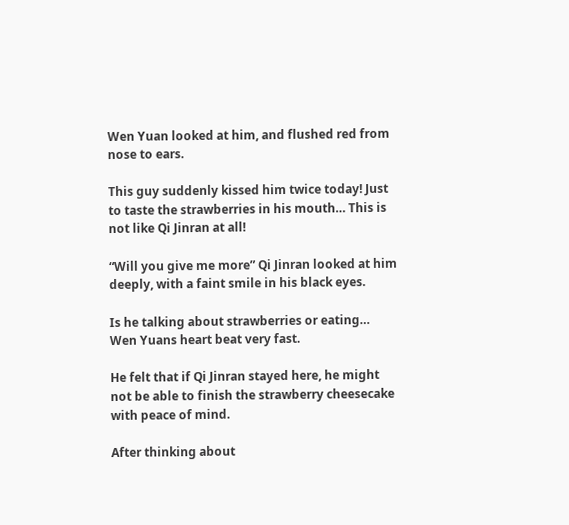Wen Yuan looked at him, and flushed red from nose to ears.

This guy suddenly kissed him twice today! Just to taste the strawberries in his mouth… This is not like Qi Jinran at all!

“Will you give me more” Qi Jinran looked at him deeply, with a faint smile in his black eyes.

Is he talking about strawberries or eating… Wen Yuans heart beat very fast.

He felt that if Qi Jinran stayed here, he might not be able to finish the strawberry cheesecake with peace of mind.

After thinking about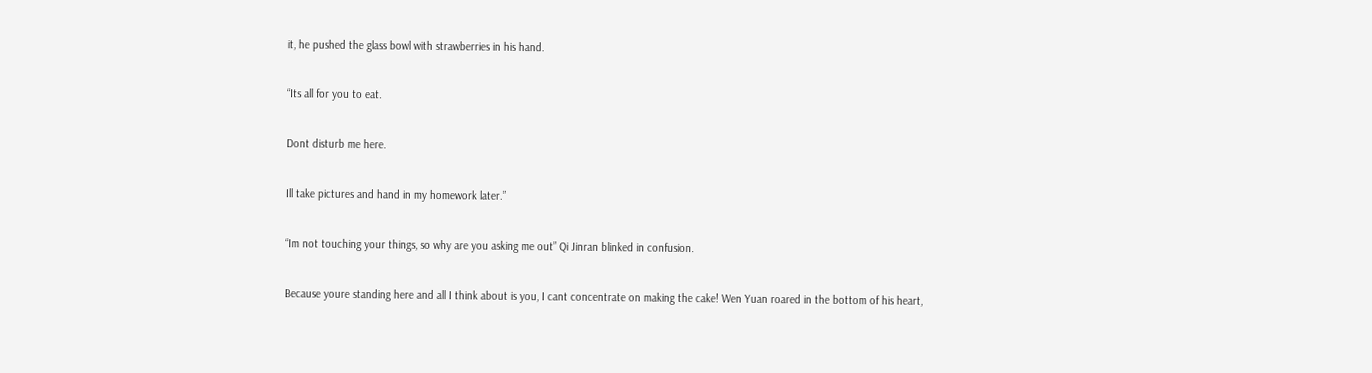it, he pushed the glass bowl with strawberries in his hand.

“Its all for you to eat.

Dont disturb me here.

Ill take pictures and hand in my homework later.”

“Im not touching your things, so why are you asking me out” Qi Jinran blinked in confusion.

Because youre standing here and all I think about is you, I cant concentrate on making the cake! Wen Yuan roared in the bottom of his heart,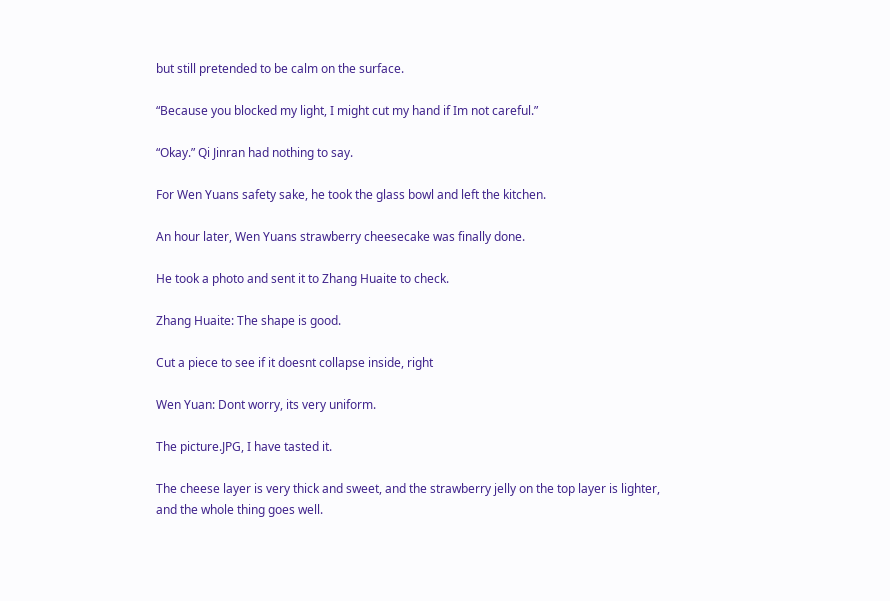but still pretended to be calm on the surface.

“Because you blocked my light, I might cut my hand if Im not careful.”

“Okay.” Qi Jinran had nothing to say.

For Wen Yuans safety sake, he took the glass bowl and left the kitchen.

An hour later, Wen Yuans strawberry cheesecake was finally done.

He took a photo and sent it to Zhang Huaite to check.

Zhang Huaite: The shape is good.

Cut a piece to see if it doesnt collapse inside, right

Wen Yuan: Dont worry, its very uniform.

The picture.JPG, I have tasted it.

The cheese layer is very thick and sweet, and the strawberry jelly on the top layer is lighter, and the whole thing goes well.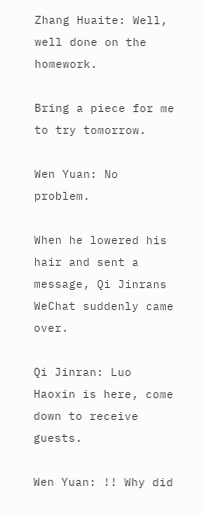Zhang Huaite: Well, well done on the homework.

Bring a piece for me to try tomorrow.

Wen Yuan: No problem.

When he lowered his hair and sent a message, Qi Jinrans WeChat suddenly came over.

Qi Jinran: Luo Haoxin is here, come down to receive guests.

Wen Yuan: !! Why did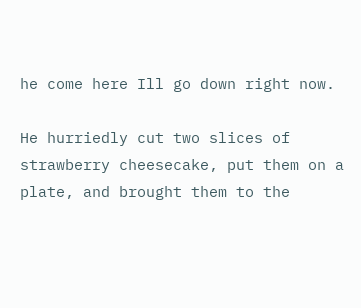he come here Ill go down right now.

He hurriedly cut two slices of strawberry cheesecake, put them on a plate, and brought them to the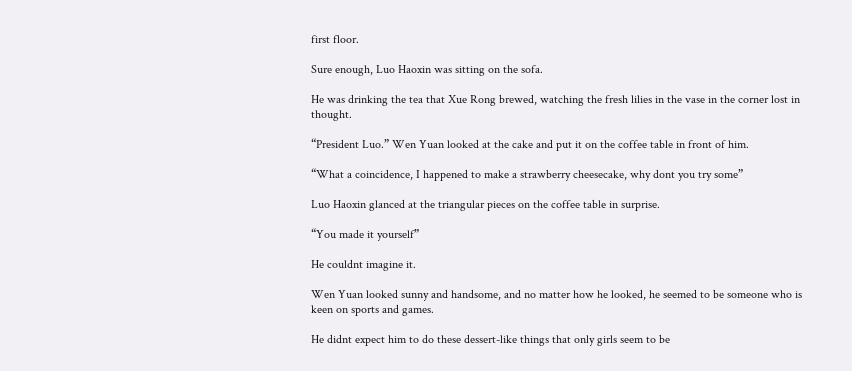first floor.

Sure enough, Luo Haoxin was sitting on the sofa.

He was drinking the tea that Xue Rong brewed, watching the fresh lilies in the vase in the corner lost in thought.

“President Luo.” Wen Yuan looked at the cake and put it on the coffee table in front of him.

“What a coincidence, I happened to make a strawberry cheesecake, why dont you try some”

Luo Haoxin glanced at the triangular pieces on the coffee table in surprise.

“You made it yourself”

He couldnt imagine it.

Wen Yuan looked sunny and handsome, and no matter how he looked, he seemed to be someone who is keen on sports and games.

He didnt expect him to do these dessert-like things that only girls seem to be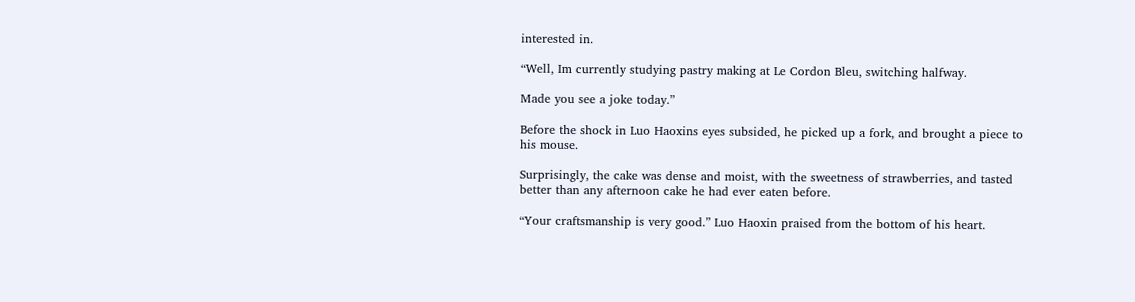interested in.

“Well, Im currently studying pastry making at Le Cordon Bleu, switching halfway.

Made you see a joke today.”

Before the shock in Luo Haoxins eyes subsided, he picked up a fork, and brought a piece to his mouse.

Surprisingly, the cake was dense and moist, with the sweetness of strawberries, and tasted better than any afternoon cake he had ever eaten before.

“Your craftsmanship is very good.” Luo Haoxin praised from the bottom of his heart.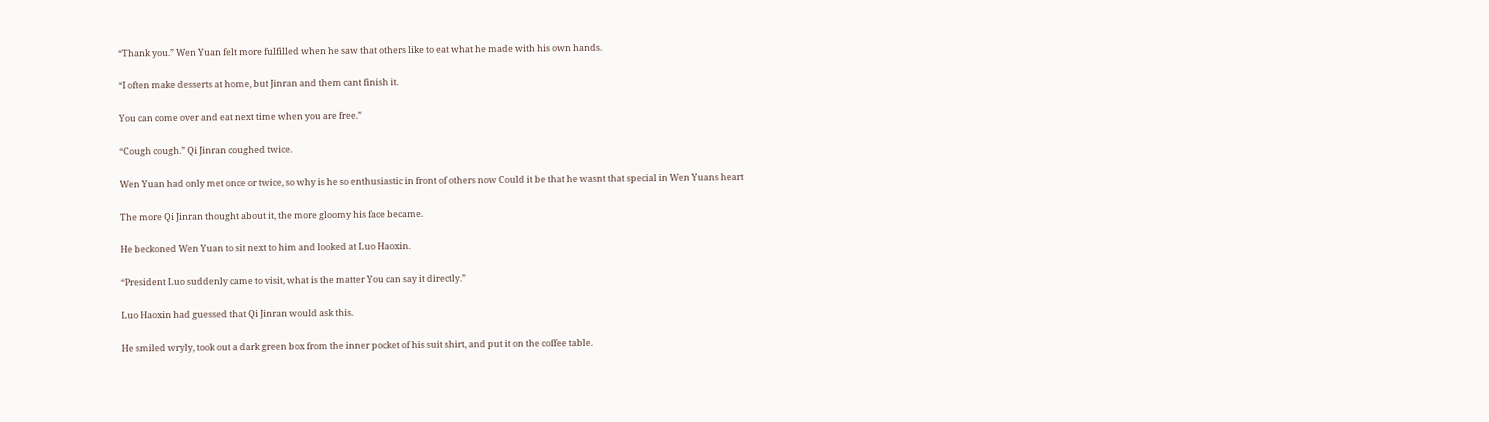“Thank you.” Wen Yuan felt more fulfilled when he saw that others like to eat what he made with his own hands.

“I often make desserts at home, but Jinran and them cant finish it.

You can come over and eat next time when you are free.”

“Cough cough.” Qi Jinran coughed twice.

Wen Yuan had only met once or twice, so why is he so enthusiastic in front of others now Could it be that he wasnt that special in Wen Yuans heart

The more Qi Jinran thought about it, the more gloomy his face became.

He beckoned Wen Yuan to sit next to him and looked at Luo Haoxin.

“President Luo suddenly came to visit, what is the matter You can say it directly.”

Luo Haoxin had guessed that Qi Jinran would ask this.

He smiled wryly, took out a dark green box from the inner pocket of his suit shirt, and put it on the coffee table.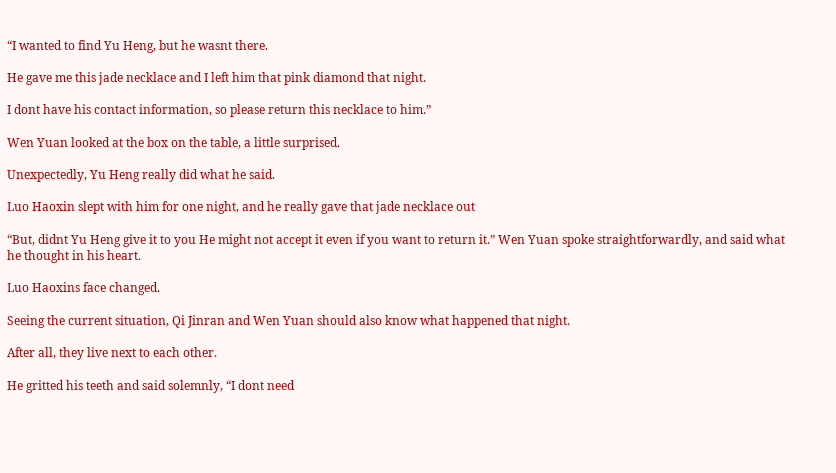“I wanted to find Yu Heng, but he wasnt there.

He gave me this jade necklace and I left him that pink diamond that night.

I dont have his contact information, so please return this necklace to him.”

Wen Yuan looked at the box on the table, a little surprised.

Unexpectedly, Yu Heng really did what he said.

Luo Haoxin slept with him for one night, and he really gave that jade necklace out

“But, didnt Yu Heng give it to you He might not accept it even if you want to return it.” Wen Yuan spoke straightforwardly, and said what he thought in his heart.

Luo Haoxins face changed.

Seeing the current situation, Qi Jinran and Wen Yuan should also know what happened that night.

After all, they live next to each other.

He gritted his teeth and said solemnly, “I dont need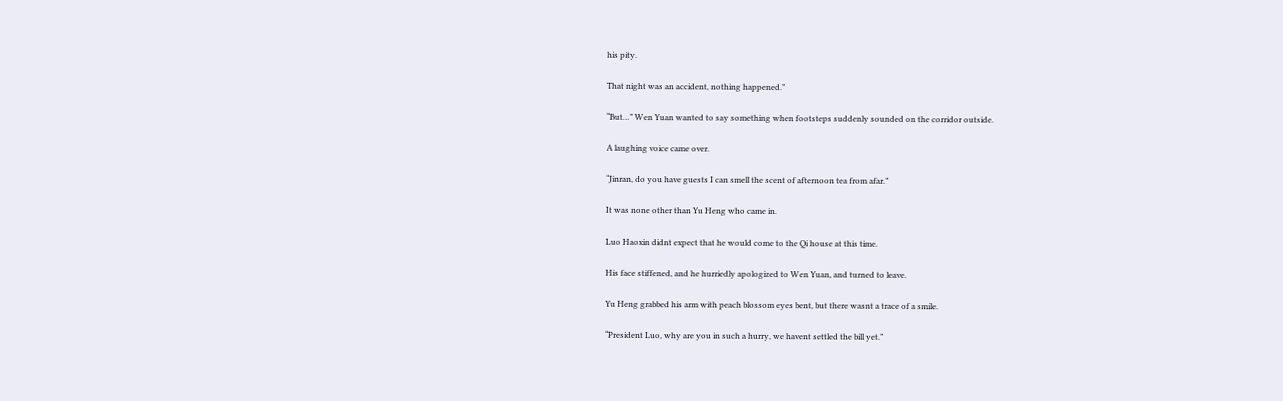his pity.

That night was an accident, nothing happened.”

“But…” Wen Yuan wanted to say something when footsteps suddenly sounded on the corridor outside.

A laughing voice came over.

“Jinran, do you have guests I can smell the scent of afternoon tea from afar.”

It was none other than Yu Heng who came in.

Luo Haoxin didnt expect that he would come to the Qi house at this time.

His face stiffened, and he hurriedly apologized to Wen Yuan, and turned to leave.

Yu Heng grabbed his arm with peach blossom eyes bent, but there wasnt a trace of a smile.

“President Luo, why are you in such a hurry, we havent settled the bill yet.”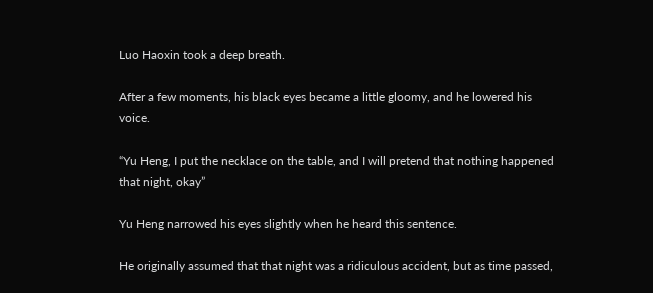Luo Haoxin took a deep breath.

After a few moments, his black eyes became a little gloomy, and he lowered his voice.

“Yu Heng, I put the necklace on the table, and I will pretend that nothing happened that night, okay”

Yu Heng narrowed his eyes slightly when he heard this sentence.

He originally assumed that that night was a ridiculous accident, but as time passed,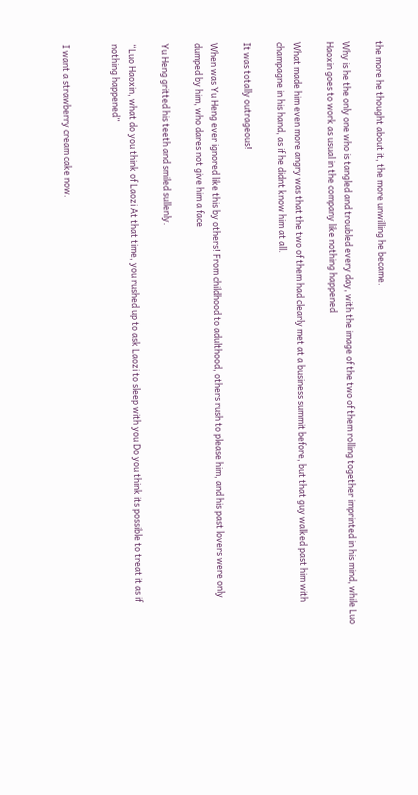the more he thought about it, the more unwilling he became.

Why is he the only one who is tangled and troubled every day, with the image of the two of them rolling together imprinted in his mind, while Luo Haoxin goes to work as usual in the company like nothing happened

What made him even more angry was that the two of them had clearly met at a business summit before, but that guy walked past him with champagne in his hand, as if he didnt know him at all.

It was totally outrageous!

When was Yu Heng ever ignored like this by others! From childhood to adulthood, others rush to please him, and his past lovers were only dumped by him, who dares not give him a face

Yu Heng gritted his teeth and smiled sullenly.

“Luo Haoxin, what do you think of Laozi At that time, you rushed up to ask Laozi to sleep with you Do you think its possible to treat it as if nothing happened”


I want a strawberry cream cake now.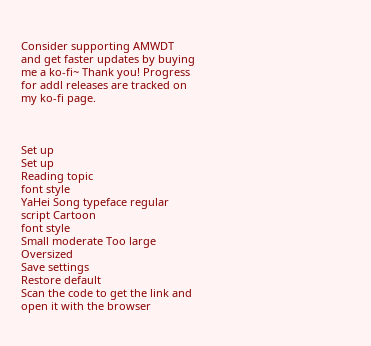Consider supporting AMWDT and get faster updates by buying me a ko-fi~ Thank you! Progress for addl releases are tracked on my ko-fi page.



Set up
Set up
Reading topic
font style
YaHei Song typeface regular script Cartoon
font style
Small moderate Too large Oversized
Save settings
Restore default
Scan the code to get the link and open it with the browser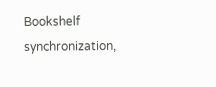Bookshelf synchronization,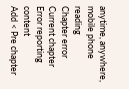anytime, anywhere, mobile phone reading
Chapter error
Current chapter
Error reporting content
Add < Pre chapter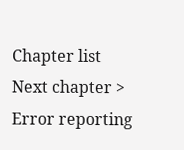Chapter list Next chapter > Error reporting